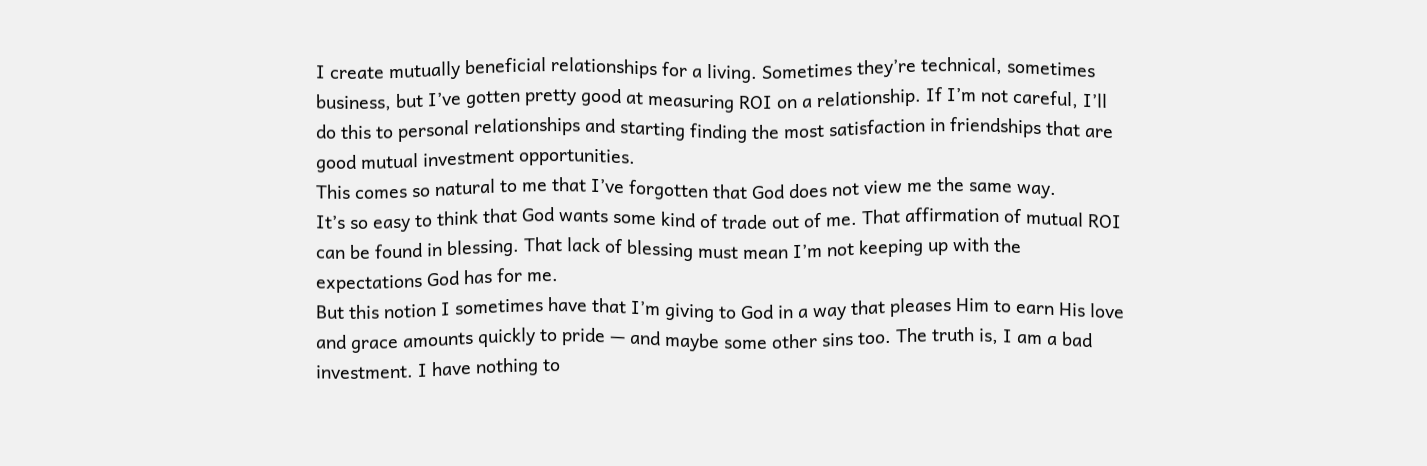I create mutually beneficial relationships for a living. Sometimes they’re technical, sometimes business, but I’ve gotten pretty good at measuring ROI on a relationship. If I’m not careful, I’ll do this to personal relationships and starting finding the most satisfaction in friendships that are good mutual investment opportunities.
This comes so natural to me that I’ve forgotten that God does not view me the same way.
It’s so easy to think that God wants some kind of trade out of me. That affirmation of mutual ROI can be found in blessing. That lack of blessing must mean I’m not keeping up with the expectations God has for me.
But this notion I sometimes have that I’m giving to God in a way that pleases Him to earn His love and grace amounts quickly to pride — and maybe some other sins too. The truth is, I am a bad investment. I have nothing to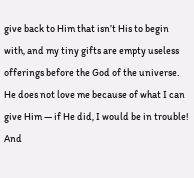give back to Him that isn’t His to begin with, and my tiny gifts are empty useless offerings before the God of the universe. He does not love me because of what I can give Him — if He did, I would be in trouble! And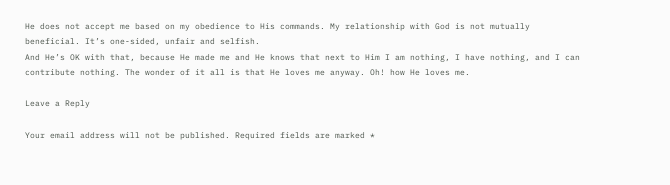He does not accept me based on my obedience to His commands. My relationship with God is not mutually beneficial. It’s one-sided, unfair and selfish.
And He’s OK with that, because He made me and He knows that next to Him I am nothing, I have nothing, and I can contribute nothing. The wonder of it all is that He loves me anyway. Oh! how He loves me.

Leave a Reply

Your email address will not be published. Required fields are marked *